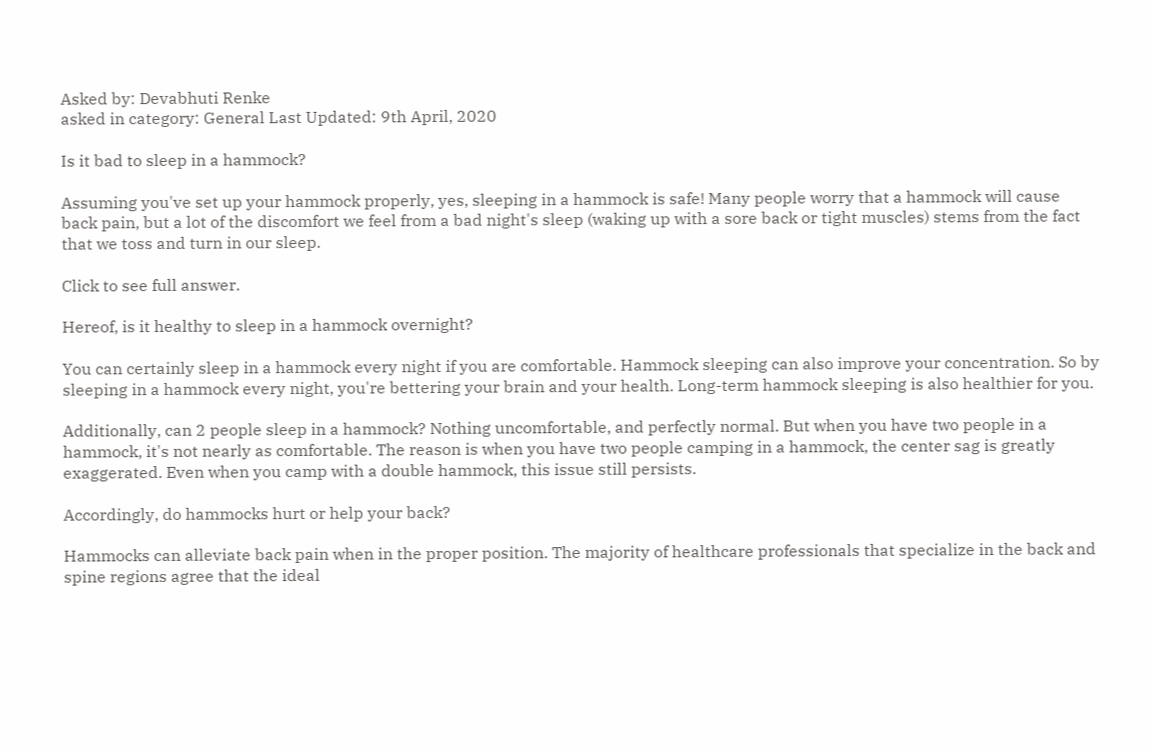Asked by: Devabhuti Renke
asked in category: General Last Updated: 9th April, 2020

Is it bad to sleep in a hammock?

Assuming you've set up your hammock properly, yes, sleeping in a hammock is safe! Many people worry that a hammock will cause back pain, but a lot of the discomfort we feel from a bad night's sleep (waking up with a sore back or tight muscles) stems from the fact that we toss and turn in our sleep.

Click to see full answer.

Hereof, is it healthy to sleep in a hammock overnight?

You can certainly sleep in a hammock every night if you are comfortable. Hammock sleeping can also improve your concentration. So by sleeping in a hammock every night, you're bettering your brain and your health. Long-term hammock sleeping is also healthier for you.

Additionally, can 2 people sleep in a hammock? Nothing uncomfortable, and perfectly normal. But when you have two people in a hammock, it's not nearly as comfortable. The reason is when you have two people camping in a hammock, the center sag is greatly exaggerated. Even when you camp with a double hammock, this issue still persists.

Accordingly, do hammocks hurt or help your back?

Hammocks can alleviate back pain when in the proper position. The majority of healthcare professionals that specialize in the back and spine regions agree that the ideal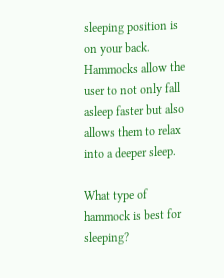sleeping position is on your back. Hammocks allow the user to not only fall asleep faster but also allows them to relax into a deeper sleep.

What type of hammock is best for sleeping?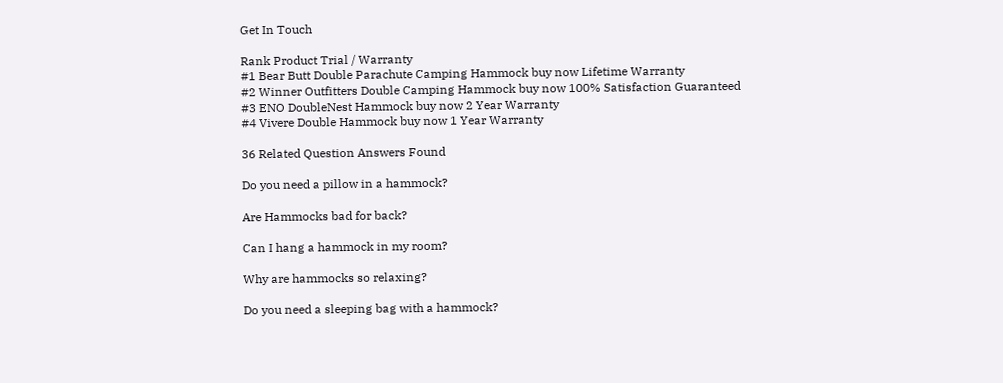Get In Touch

Rank Product Trial / Warranty
#1 Bear Butt Double Parachute Camping Hammock buy now Lifetime Warranty
#2 Winner Outfitters Double Camping Hammock buy now 100% Satisfaction Guaranteed
#3 ENO DoubleNest Hammock buy now 2 Year Warranty
#4 Vivere Double Hammock buy now 1 Year Warranty

36 Related Question Answers Found

Do you need a pillow in a hammock?

Are Hammocks bad for back?

Can I hang a hammock in my room?

Why are hammocks so relaxing?

Do you need a sleeping bag with a hammock?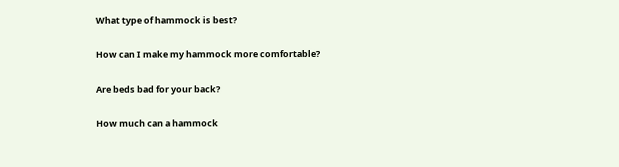What type of hammock is best?

How can I make my hammock more comfortable?

Are beds bad for your back?

How much can a hammock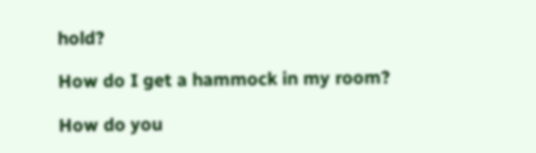hold?

How do I get a hammock in my room?

How do you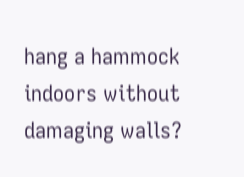hang a hammock indoors without damaging walls?